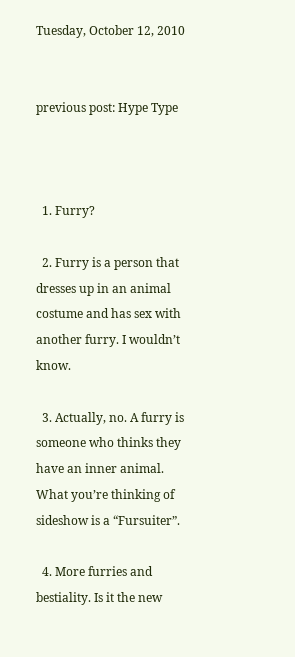Tuesday, October 12, 2010


previous post: Hype Type



  1. Furry?

  2. Furry is a person that dresses up in an animal costume and has sex with another furry. I wouldn’t know.

  3. Actually, no. A furry is someone who thinks they have an inner animal. What you’re thinking of sideshow is a “Fursuiter”.

  4. More furries and bestiality. Is it the new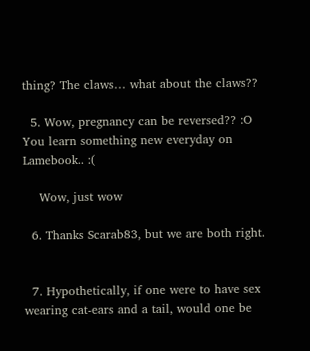thing? The claws… what about the claws??

  5. Wow, pregnancy can be reversed?? :O You learn something new everyday on Lamebook.. :(

    Wow, just wow

  6. Thanks Scarab83, but we are both right.


  7. Hypothetically, if one were to have sex wearing cat-ears and a tail, would one be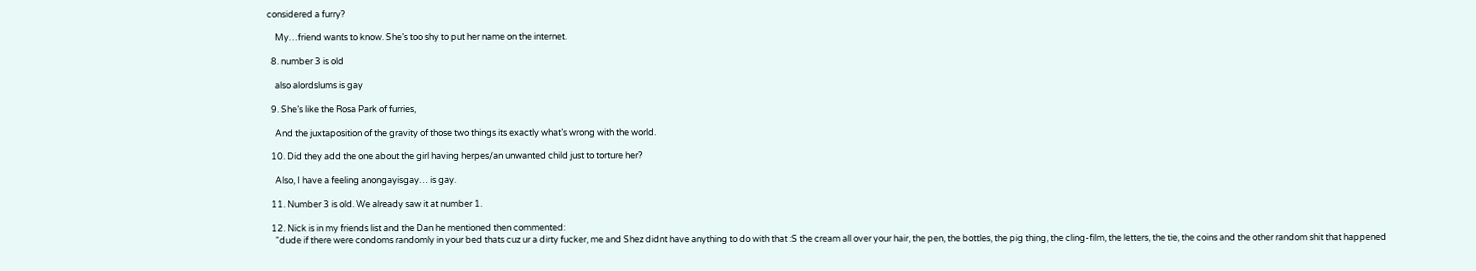considered a furry?

    My…friend wants to know. She’s too shy to put her name on the internet.

  8. number 3 is old

    also alordslums is gay

  9. She’s like the Rosa Park of furries,

    And the juxtaposition of the gravity of those two things its exactly what’s wrong with the world.

  10. Did they add the one about the girl having herpes/an unwanted child just to torture her?

    Also, I have a feeling anongayisgay… is gay.

  11. Number 3 is old. We already saw it at number 1.

  12. Nick is in my friends list and the Dan he mentioned then commented:
    “dude if there were condoms randomly in your bed thats cuz ur a dirty fucker, me and Shez didnt have anything to do with that :S the cream all over your hair, the pen, the bottles, the pig thing, the cling-film, the letters, the tie, the coins and the other random shit that happened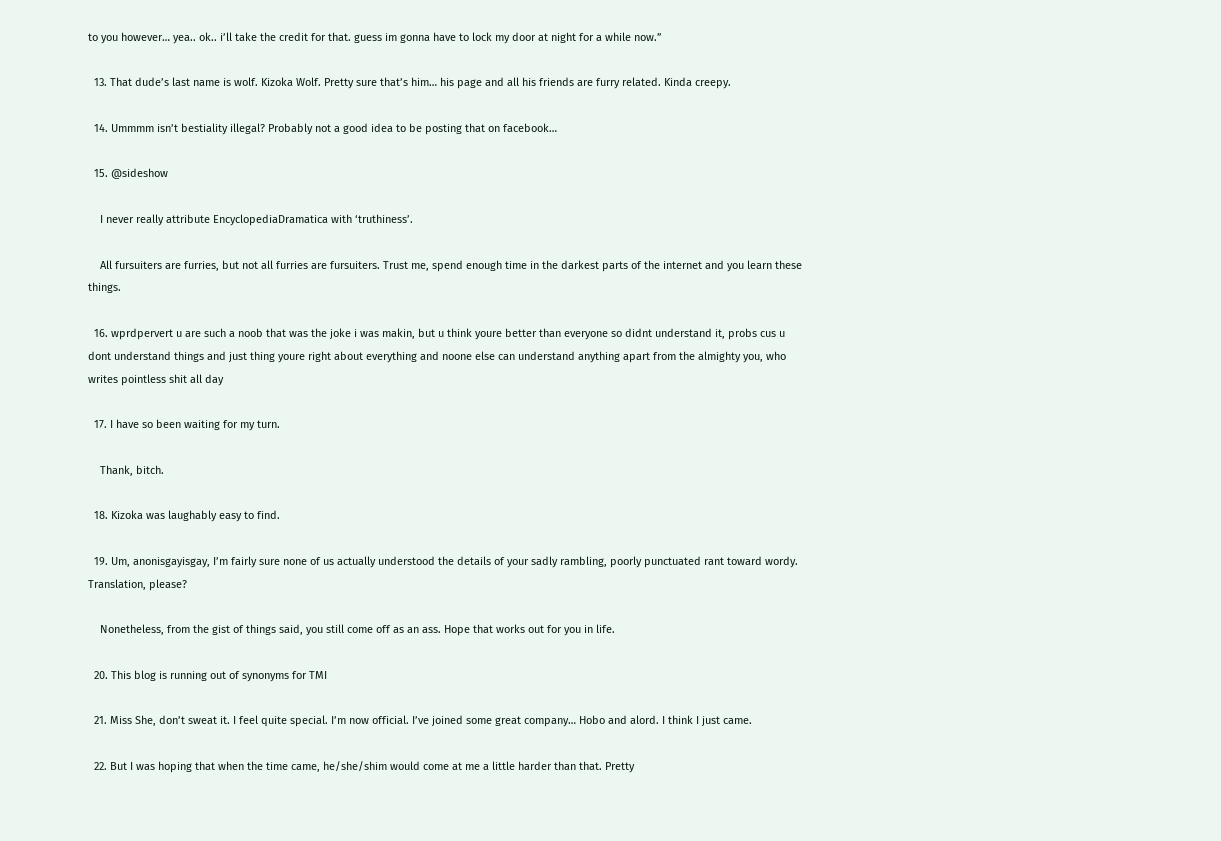to you however… yea.. ok.. i’ll take the credit for that. guess im gonna have to lock my door at night for a while now.”

  13. That dude’s last name is wolf. Kizoka Wolf. Pretty sure that’s him… his page and all his friends are furry related. Kinda creepy.

  14. Ummmm isn’t bestiality illegal? Probably not a good idea to be posting that on facebook…

  15. @sideshow

    I never really attribute EncyclopediaDramatica with ‘truthiness’.

    All fursuiters are furries, but not all furries are fursuiters. Trust me, spend enough time in the darkest parts of the internet and you learn these things.

  16. wprdpervert u are such a noob that was the joke i was makin, but u think youre better than everyone so didnt understand it, probs cus u dont understand things and just thing youre right about everything and noone else can understand anything apart from the almighty you, who writes pointless shit all day

  17. I have so been waiting for my turn.

    Thank, bitch.

  18. Kizoka was laughably easy to find.

  19. Um, anonisgayisgay, I’m fairly sure none of us actually understood the details of your sadly rambling, poorly punctuated rant toward wordy. Translation, please?

    Nonetheless, from the gist of things said, you still come off as an ass. Hope that works out for you in life.

  20. This blog is running out of synonyms for TMI

  21. Miss She, don’t sweat it. I feel quite special. I’m now official. I’ve joined some great company… Hobo and alord. I think I just came.

  22. But I was hoping that when the time came, he/she/shim would come at me a little harder than that. Pretty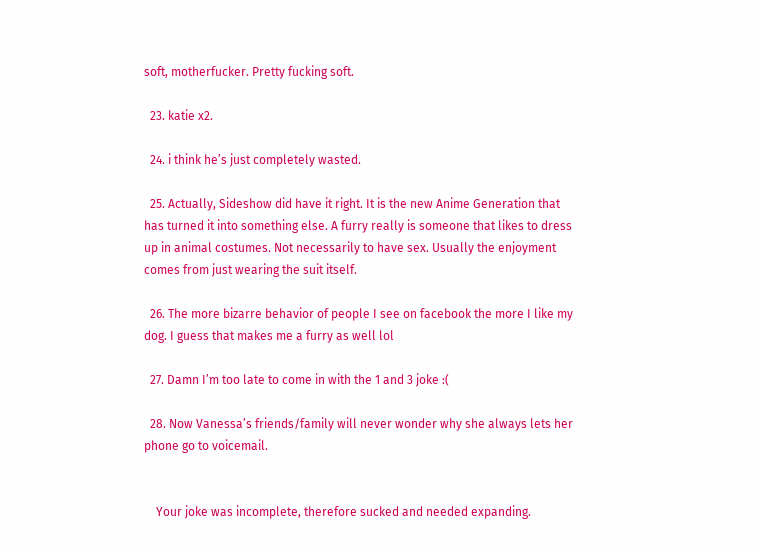soft, motherfucker. Pretty fucking soft.

  23. katie x2.

  24. i think he’s just completely wasted.

  25. Actually, Sideshow did have it right. It is the new Anime Generation that has turned it into something else. A furry really is someone that likes to dress up in animal costumes. Not necessarily to have sex. Usually the enjoyment comes from just wearing the suit itself.

  26. The more bizarre behavior of people I see on facebook the more I like my dog. I guess that makes me a furry as well lol

  27. Damn I’m too late to come in with the 1 and 3 joke :(

  28. Now Vanessa’s friends/family will never wonder why she always lets her phone go to voicemail.


    Your joke was incomplete, therefore sucked and needed expanding.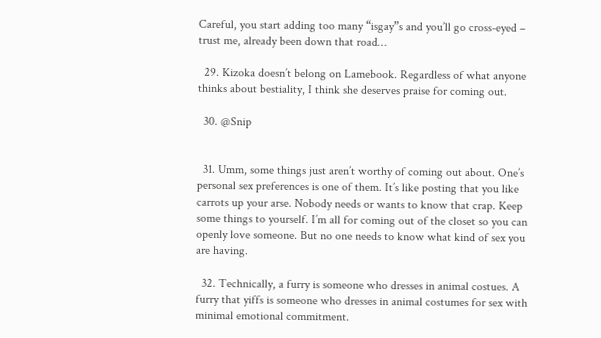Careful, you start adding too many “isgay”s and you’ll go cross-eyed – trust me, already been down that road…

  29. Kizoka doesn’t belong on Lamebook. Regardless of what anyone thinks about bestiality, I think she deserves praise for coming out.

  30. @Snip


  31. Umm, some things just aren’t worthy of coming out about. One’s personal sex preferences is one of them. It’s like posting that you like carrots up your arse. Nobody needs or wants to know that crap. Keep some things to yourself. I’m all for coming out of the closet so you can openly love someone. But no one needs to know what kind of sex you are having.

  32. Technically, a furry is someone who dresses in animal costues. A furry that yiffs is someone who dresses in animal costumes for sex with minimal emotional commitment.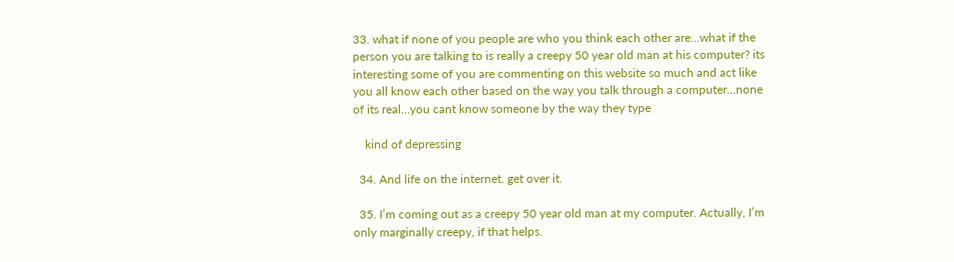33. what if none of you people are who you think each other are…what if the person you are talking to is really a creepy 50 year old man at his computer? its interesting some of you are commenting on this website so much and act like you all know each other based on the way you talk through a computer…none of its real…you cant know someone by the way they type

    kind of depressing

  34. And life on the internet. get over it.

  35. I’m coming out as a creepy 50 year old man at my computer. Actually, I’m only marginally creepy, if that helps.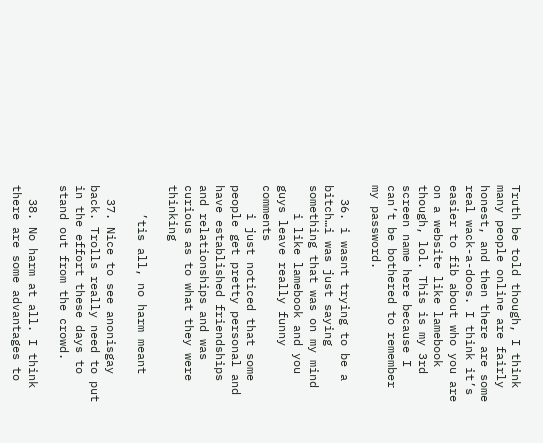Truth be told though, I think many people online are fairly honest, and then there are some real wack-a-doos. I think it’s easier to fib about who you are on a website like lamebook though, lol. This is my 3rd screen name here because I can’t be bothered to remember my password.

  36. i wasnt trying to be a bitch…i was just saying something that was on my mind
    i like lamebook and you guys leave really funny comments
    i just noticed that some people get pretty personal and have established friendships and relationships and was curious as to what they were thinking

    ’tis all, no harm meant

  37. Nice to see anonisgay back. Trolls really need to put in the effort these days to stand out from the crowd.

  38. No harm at all. I think there are some advantages to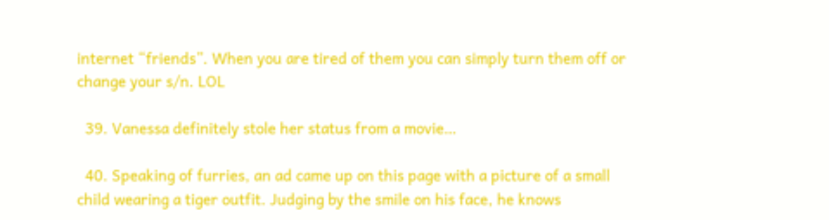internet “friends”. When you are tired of them you can simply turn them off or change your s/n. LOL

  39. Vanessa definitely stole her status from a movie…

  40. Speaking of furries, an ad came up on this page with a picture of a small child wearing a tiger outfit. Judging by the smile on his face, he knows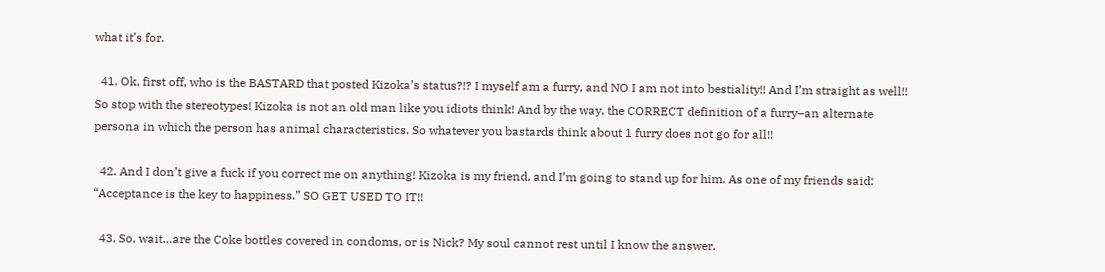what it’s for.

  41. Ok, first off, who is the BASTARD that posted Kizoka’s status?!? I myself am a furry, and NO I am not into bestiality!! And I’m straight as well!! So stop with the stereotypes! Kizoka is not an old man like you idiots think! And by the way, the CORRECT definition of a furry–an alternate persona in which the person has animal characteristics. So whatever you bastards think about 1 furry does not go for all!!

  42. And I don’t give a fuck if you correct me on anything! Kizoka is my friend, and I’m going to stand up for him. As one of my friends said: “Acceptance is the key to happiness.” SO GET USED TO IT!!

  43. So, wait…are the Coke bottles covered in condoms, or is Nick? My soul cannot rest until I know the answer.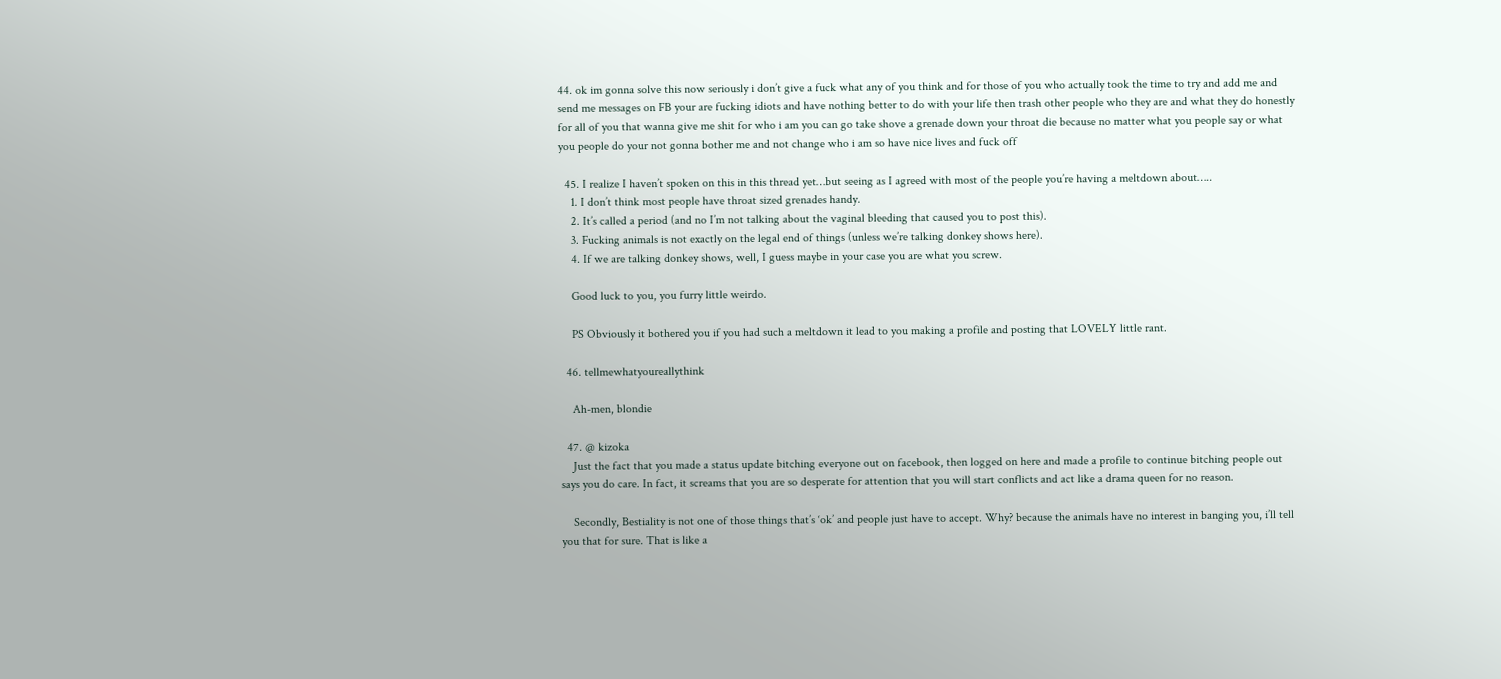44. ok im gonna solve this now seriously i don’t give a fuck what any of you think and for those of you who actually took the time to try and add me and send me messages on FB your are fucking idiots and have nothing better to do with your life then trash other people who they are and what they do honestly for all of you that wanna give me shit for who i am you can go take shove a grenade down your throat die because no matter what you people say or what you people do your not gonna bother me and not change who i am so have nice lives and fuck off

  45. I realize I haven’t spoken on this in this thread yet…but seeing as I agreed with most of the people you’re having a meltdown about…..
    1. I don’t think most people have throat sized grenades handy.
    2. It’s called a period (and no I’m not talking about the vaginal bleeding that caused you to post this).
    3. Fucking animals is not exactly on the legal end of things (unless we’re talking donkey shows here).
    4. If we are talking donkey shows, well, I guess maybe in your case you are what you screw.

    Good luck to you, you furry little weirdo.

    PS Obviously it bothered you if you had such a meltdown it lead to you making a profile and posting that LOVELY little rant.

  46. tellmewhatyoureallythink

    Ah-men, blondie

  47. @ kizoka
    Just the fact that you made a status update bitching everyone out on facebook, then logged on here and made a profile to continue bitching people out says you do care. In fact, it screams that you are so desperate for attention that you will start conflicts and act like a drama queen for no reason.

    Secondly, Bestiality is not one of those things that’s ‘ok’ and people just have to accept. Why? because the animals have no interest in banging you, i’ll tell you that for sure. That is like a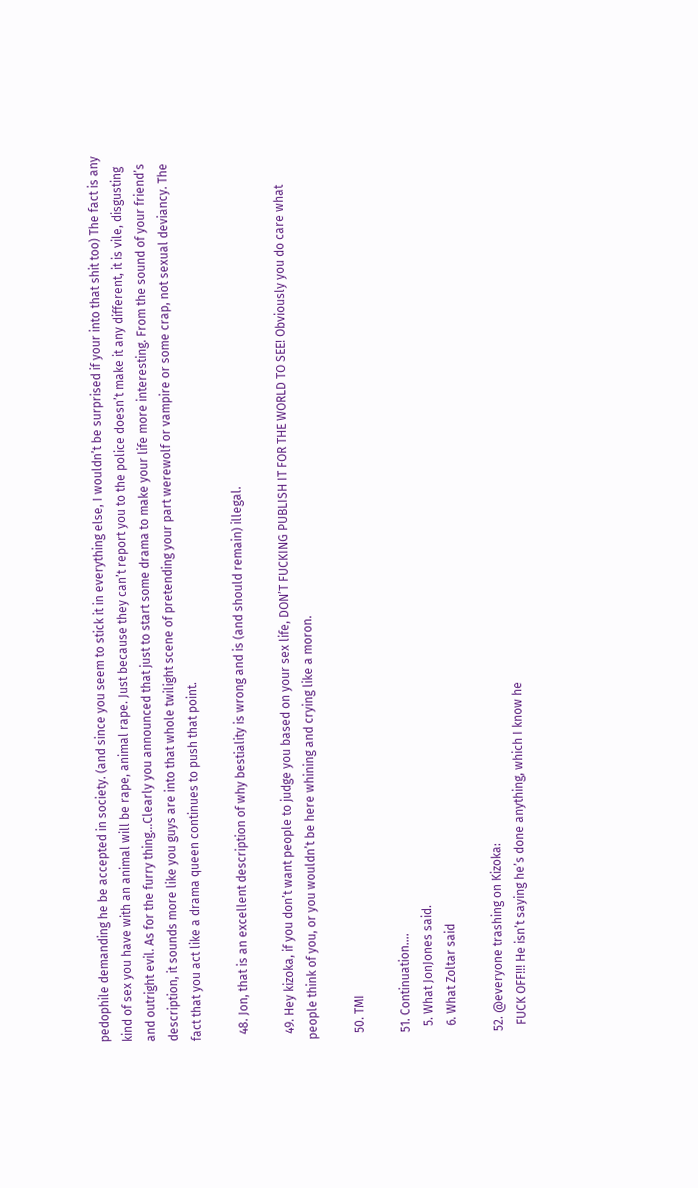pedophile demanding he be accepted in society. (and since you seem to stick it in everything else, I wouldn’t be surprised if your into that shit too) The fact is any kind of sex you have with an animal will be rape, animal rape. Just because they can’t report you to the police doesn’t make it any different, it is vile, disgusting and outright evil. As for the furry thing…Clearly you announced that just to start some drama to make your life more interesting. From the sound of your friend’s description, it sounds more like you guys are into that whole twilight scene of pretending your part werewolf or vampire or some crap, not sexual deviancy. The fact that you act like a drama queen continues to push that point.

  48. Jon, that is an excellent description of why bestiality is wrong and is (and should remain) illegal.

  49. Hey kizoka, if you don’t want people to judge you based on your sex life, DON’T FUCKING PUBLISH IT FOR THE WORLD TO SEE! Obviously you do care what people think of you, or you wouldn’t be here whining and crying like a moron.

  50. TMI

  51. Continuation….
    5. What JonJones said.
    6. What Zoltar said

  52. @everyone trashing on Kizoka:
    FUCK OFF!!! He isn’t saying he’s done anything, which I know he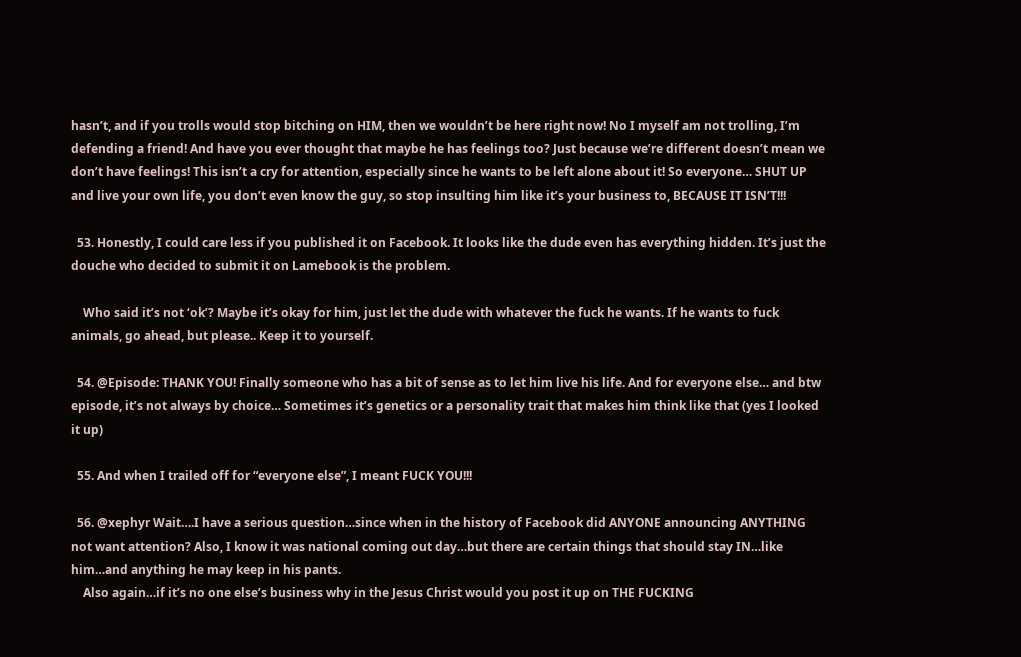hasn’t, and if you trolls would stop bitching on HIM, then we wouldn’t be here right now! No I myself am not trolling, I’m defending a friend! And have you ever thought that maybe he has feelings too? Just because we’re different doesn’t mean we don’t have feelings! This isn’t a cry for attention, especially since he wants to be left alone about it! So everyone… SHUT UP and live your own life, you don’t even know the guy, so stop insulting him like it’s your business to, BECAUSE IT ISN’T!!!

  53. Honestly, I could care less if you published it on Facebook. It looks like the dude even has everything hidden. It’s just the douche who decided to submit it on Lamebook is the problem.

    Who said it’s not ‘ok’? Maybe it’s okay for him, just let the dude with whatever the fuck he wants. If he wants to fuck animals, go ahead, but please.. Keep it to yourself.

  54. @Episode: THANK YOU! Finally someone who has a bit of sense as to let him live his life. And for everyone else… and btw episode, it’s not always by choice… Sometimes it’s genetics or a personality trait that makes him think like that (yes I looked it up)

  55. And when I trailed off for “everyone else”, I meant FUCK YOU!!!

  56. @xephyr Wait….I have a serious question…since when in the history of Facebook did ANYONE announcing ANYTHING not want attention? Also, I know it was national coming out day…but there are certain things that should stay IN…like him…and anything he may keep in his pants.
    Also again…if it’s no one else’s business why in the Jesus Christ would you post it up on THE FUCKING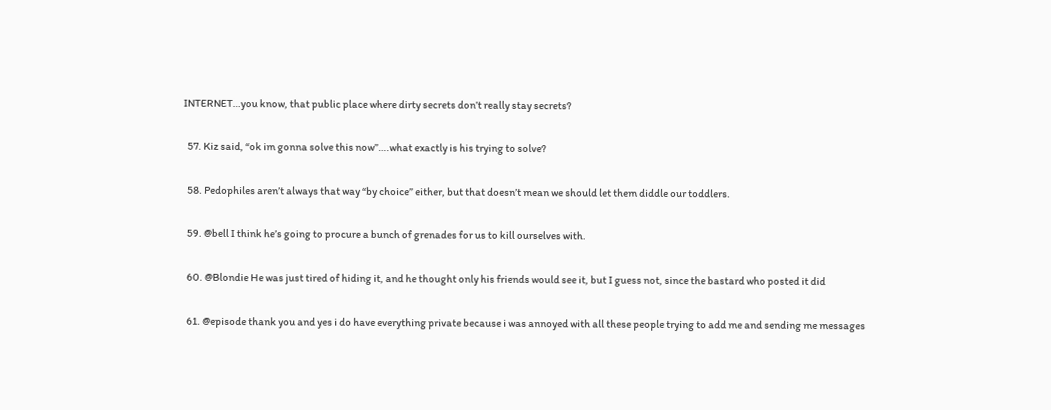INTERNET…you know, that public place where dirty secrets don’t really stay secrets?

  57. Kiz said, “ok im gonna solve this now”….what exactly is his trying to solve?

  58. Pedophiles aren’t always that way “by choice” either, but that doesn’t mean we should let them diddle our toddlers.

  59. @bell I think he’s going to procure a bunch of grenades for us to kill ourselves with.

  60. @Blondie He was just tired of hiding it, and he thought only his friends would see it, but I guess not, since the bastard who posted it did

  61. @episode thank you and yes i do have everything private because i was annoyed with all these people trying to add me and sending me messages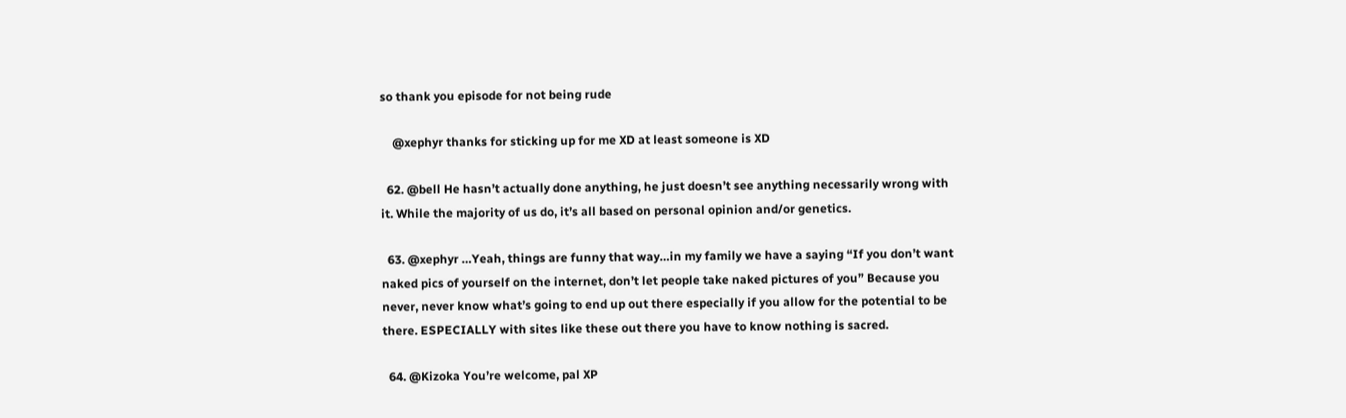so thank you episode for not being rude

    @xephyr thanks for sticking up for me XD at least someone is XD

  62. @bell He hasn’t actually done anything, he just doesn’t see anything necessarily wrong with it. While the majority of us do, it’s all based on personal opinion and/or genetics.

  63. @xephyr …Yeah, things are funny that way…in my family we have a saying “If you don’t want naked pics of yourself on the internet, don’t let people take naked pictures of you” Because you never, never know what’s going to end up out there especially if you allow for the potential to be there. ESPECIALLY with sites like these out there you have to know nothing is sacred.

  64. @Kizoka You’re welcome, pal XP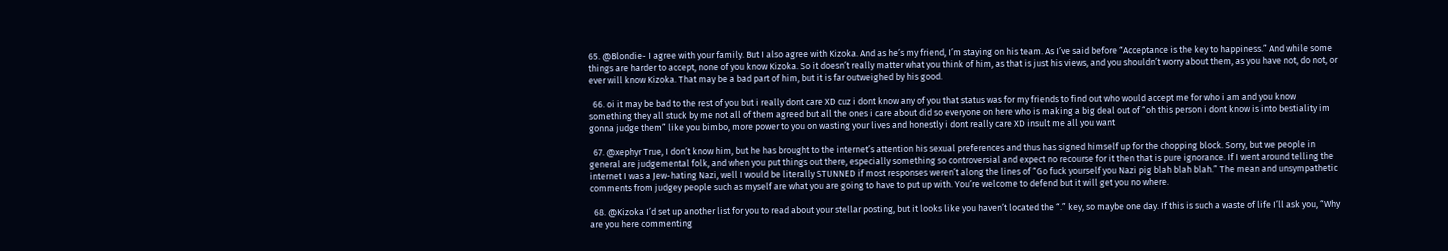65. @Blondie- I agree with your family. But I also agree with Kizoka. And as he’s my friend, I’m staying on his team. As I’ve said before “Acceptance is the key to happiness.” And while some things are harder to accept, none of you know Kizoka. So it doesn’t really matter what you think of him, as that is just his views, and you shouldn’t worry about them, as you have not, do not, or ever will know Kizoka. That may be a bad part of him, but it is far outweighed by his good.

  66. oi it may be bad to the rest of you but i really dont care XD cuz i dont know any of you that status was for my friends to find out who would accept me for who i am and you know something they all stuck by me not all of them agreed but all the ones i care about did so everyone on here who is making a big deal out of “oh this person i dont know is into bestiality im gonna judge them” like you bimbo, more power to you on wasting your lives and honestly i dont really care XD insult me all you want

  67. @xephyr True, I don’t know him, but he has brought to the internet’s attention his sexual preferences and thus has signed himself up for the chopping block. Sorry, but we people in general are judgemental folk, and when you put things out there, especially something so controversial and expect no recourse for it then that is pure ignorance. If I went around telling the internet I was a Jew-hating Nazi, well I would be literally STUNNED if most responses weren’t along the lines of “Go fuck yourself you Nazi pig blah blah blah.” The mean and unsympathetic comments from judgey people such as myself are what you are going to have to put up with. You’re welcome to defend but it will get you no where.

  68. @Kizoka I’d set up another list for you to read about your stellar posting, but it looks like you haven’t located the “.” key, so maybe one day. If this is such a waste of life I’ll ask you, “Why are you here commenting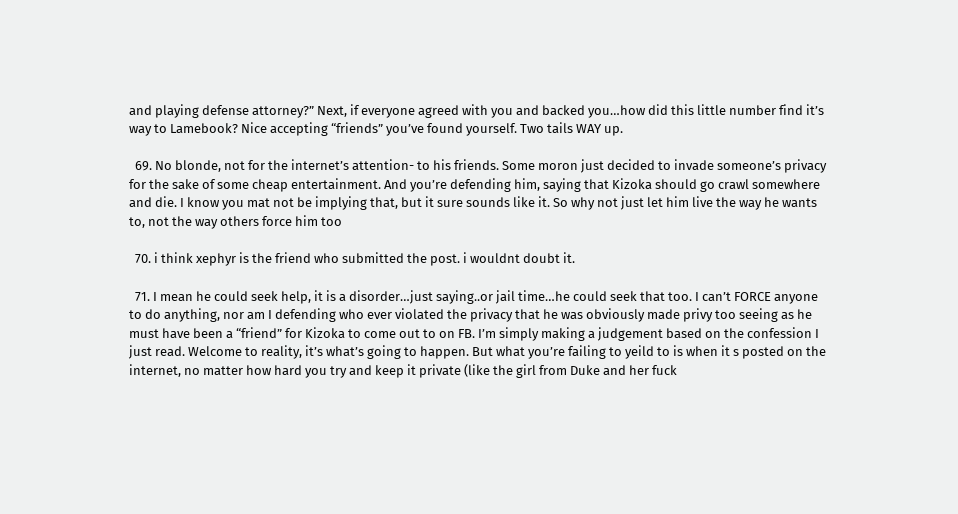and playing defense attorney?” Next, if everyone agreed with you and backed you…how did this little number find it’s way to Lamebook? Nice accepting “friends” you’ve found yourself. Two tails WAY up.

  69. No blonde, not for the internet’s attention- to his friends. Some moron just decided to invade someone’s privacy for the sake of some cheap entertainment. And you’re defending him, saying that Kizoka should go crawl somewhere and die. I know you mat not be implying that, but it sure sounds like it. So why not just let him live the way he wants to, not the way others force him too

  70. i think xephyr is the friend who submitted the post. i wouldnt doubt it.

  71. I mean he could seek help, it is a disorder…just saying..or jail time…he could seek that too. I can’t FORCE anyone to do anything, nor am I defending who ever violated the privacy that he was obviously made privy too seeing as he must have been a “friend” for Kizoka to come out to on FB. I’m simply making a judgement based on the confession I just read. Welcome to reality, it’s what’s going to happen. But what you’re failing to yeild to is when it s posted on the internet, no matter how hard you try and keep it private (like the girl from Duke and her fuck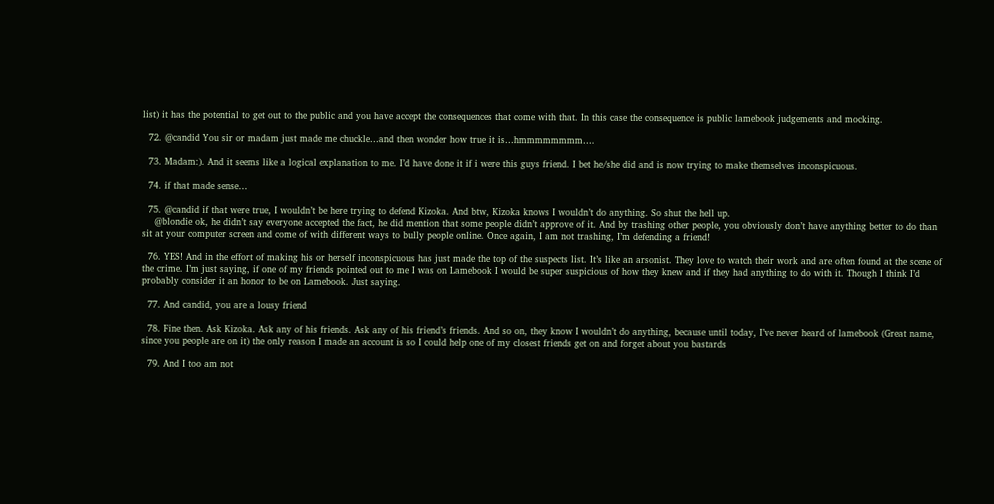list) it has the potential to get out to the public and you have accept the consequences that come with that. In this case the consequence is public lamebook judgements and mocking.

  72. @candid You sir or madam just made me chuckle…and then wonder how true it is…hmmmmmmmm….

  73. Madam:). And it seems like a logical explanation to me. I’d have done it if i were this guys friend. I bet he/she did and is now trying to make themselves inconspicuous.

  74. if that made sense…

  75. @candid if that were true, I wouldn’t be here trying to defend Kizoka. And btw, Kizoka knows I wouldn’t do anything. So shut the hell up.
    @blondie ok, he didn’t say everyone accepted the fact, he did mention that some people didn’t approve of it. And by trashing other people, you obviously don’t have anything better to do than sit at your computer screen and come of with different ways to bully people online. Once again, I am not trashing, I’m defending a friend!

  76. YES! And in the effort of making his or herself inconspicuous has just made the top of the suspects list. It’s like an arsonist. They love to watch their work and are often found at the scene of the crime. I’m just saying, if one of my friends pointed out to me I was on Lamebook I would be super suspicious of how they knew and if they had anything to do with it. Though I think I’d probably consider it an honor to be on Lamebook. Just saying.

  77. And candid, you are a lousy friend

  78. Fine then. Ask Kizoka. Ask any of his friends. Ask any of his friend’s friends. And so on, they know I wouldn’t do anything, because until today, I’ve never heard of lamebook (Great name, since you people are on it) the only reason I made an account is so I could help one of my closest friends get on and forget about you bastards

  79. And I too am not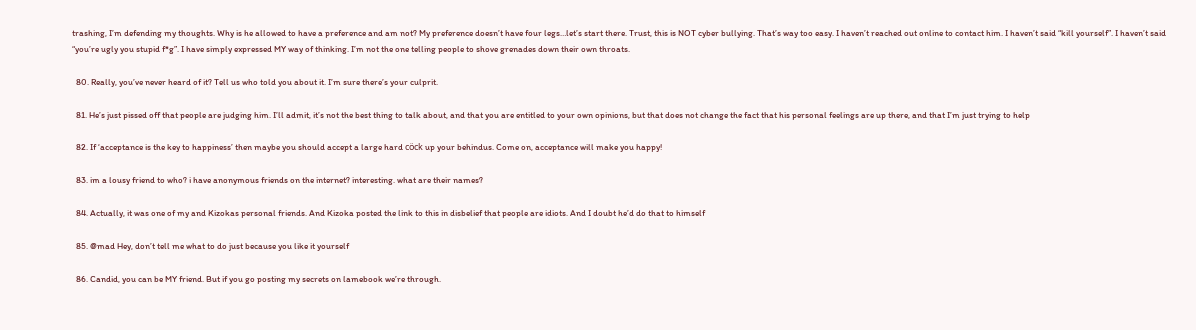trashing, I’m defending my thoughts. Why is he allowed to have a preference and am not? My preference doesn’t have four legs…let’s start there. Trust, this is NOT cyber bullying. That’s way too easy. I haven’t reached out online to contact him. I haven’t said “kill yourself”. I haven’t said “you’re ugly you stupid f*g”. I have simply expressed MY way of thinking. I’m not the one telling people to shove grenades down their own throats.

  80. Really, you’ve never heard of it? Tell us who told you about it. I’m sure there’s your culprit.

  81. He’s just pissed off that people are judging him. I’ll admit, it’s not the best thing to talk about, and that you are entitled to your own opinions, but that does not change the fact that his personal feelings are up there, and that I’m just trying to help

  82. If ‘acceptance is the key to happiness’ then maybe you should accept a large hard cöck up your behindus. Come on, acceptance will make you happy!

  83. im a lousy friend to who? i have anonymous friends on the internet? interesting. what are their names?

  84. Actually, it was one of my and Kizokas personal friends. And Kizoka posted the link to this in disbelief that people are idiots. And I doubt he’d do that to himself

  85. @mad Hey, don’t tell me what to do just because you like it yourself

  86. Candid, you can be MY friend. But if you go posting my secrets on lamebook we’re through.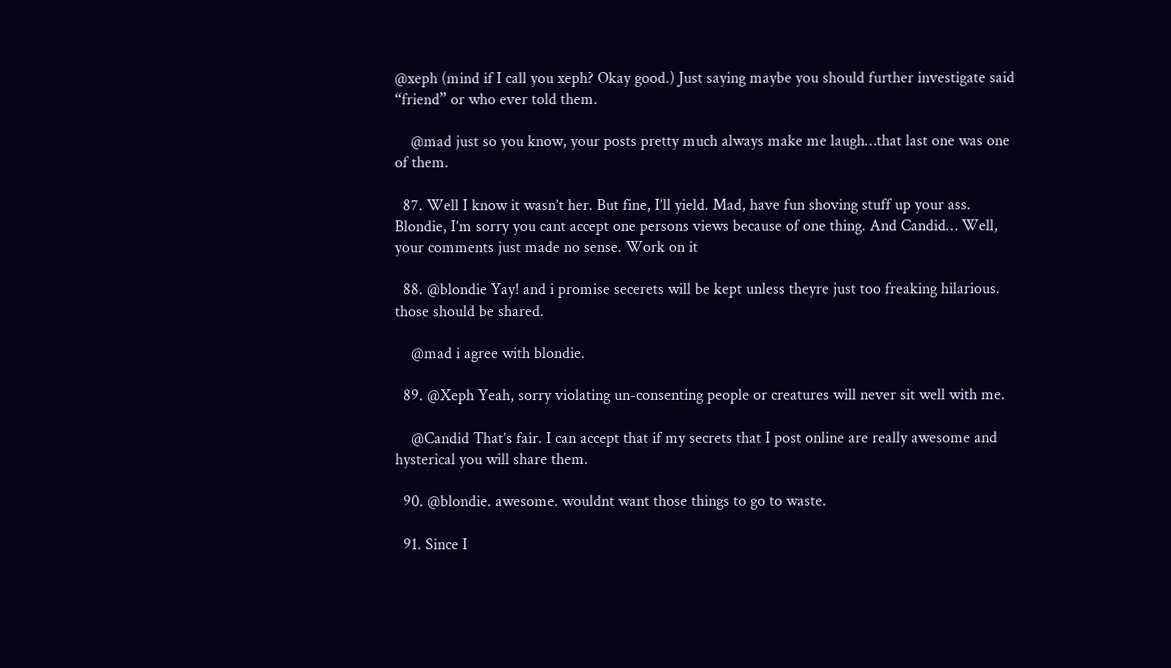@xeph (mind if I call you xeph? Okay good.) Just saying maybe you should further investigate said “friend” or who ever told them.

    @mad just so you know, your posts pretty much always make me laugh…that last one was one of them.

  87. Well I know it wasn’t her. But fine, I’ll yield. Mad, have fun shoving stuff up your ass. Blondie, I’m sorry you cant accept one persons views because of one thing. And Candid… Well, your comments just made no sense. Work on it

  88. @blondie Yay! and i promise secerets will be kept unless theyre just too freaking hilarious. those should be shared.

    @mad i agree with blondie.

  89. @Xeph Yeah, sorry violating un-consenting people or creatures will never sit well with me.

    @Candid That’s fair. I can accept that if my secrets that I post online are really awesome and hysterical you will share them.

  90. @blondie. awesome. wouldnt want those things to go to waste.

  91. Since I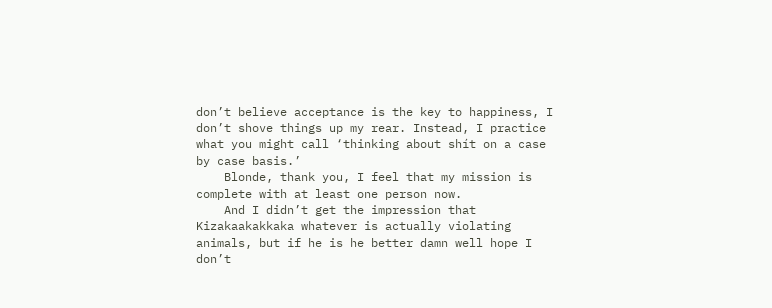don’t believe acceptance is the key to happiness, I don’t shove things up my rear. Instead, I practice what you might call ‘thinking about shít on a case by case basis.’
    Blonde, thank you, I feel that my mission is complete with at least one person now.
    And I didn’t get the impression that Kizakaakakkaka whatever is actually violating animals, but if he is he better damn well hope I don’t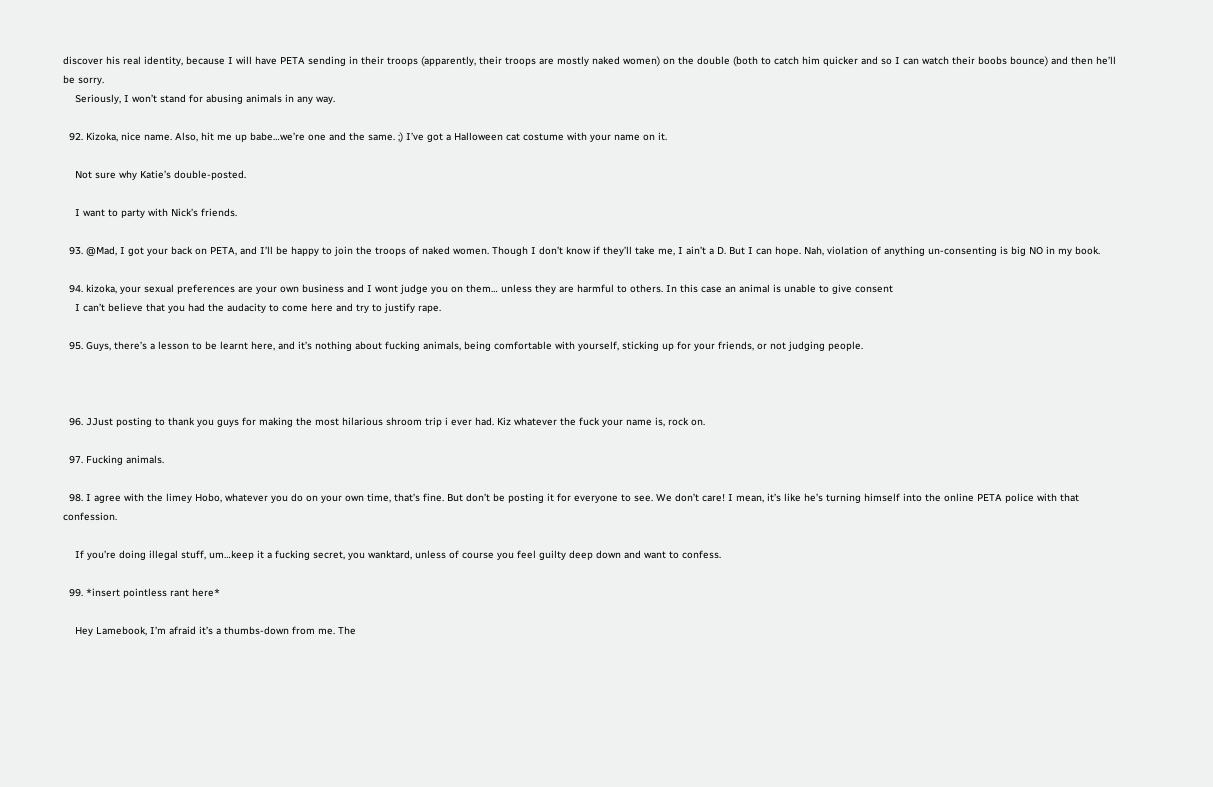discover his real identity, because I will have PETA sending in their troops (apparently, their troops are mostly naked women) on the double (both to catch him quicker and so I can watch their boobs bounce) and then he’ll be sorry.
    Seriously, I won’t stand for abusing animals in any way.

  92. Kizoka, nice name. Also, hit me up babe…we’re one and the same. ;) I’ve got a Halloween cat costume with your name on it.

    Not sure why Katie’s double-posted.

    I want to party with Nick’s friends.

  93. @Mad, I got your back on PETA, and I’ll be happy to join the troops of naked women. Though I don’t know if they’ll take me, I ain’t a D. But I can hope. Nah, violation of anything un-consenting is big NO in my book.

  94. kizoka, your sexual preferences are your own business and I wont judge you on them… unless they are harmful to others. In this case an animal is unable to give consent
    I can’t believe that you had the audacity to come here and try to justify rape.

  95. Guys, there’s a lesson to be learnt here, and it’s nothing about fucking animals, being comfortable with yourself, sticking up for your friends, or not judging people.



  96. JJust posting to thank you guys for making the most hilarious shroom trip i ever had. Kiz whatever the fuck your name is, rock on.

  97. Fucking animals.

  98. I agree with the limey Hobo, whatever you do on your own time, that’s fine. But don’t be posting it for everyone to see. We don’t care! I mean, it’s like he’s turning himself into the online PETA police with that confession.

    If you’re doing illegal stuff, um…keep it a fucking secret, you wanktard, unless of course you feel guilty deep down and want to confess.

  99. *insert pointless rant here*

    Hey Lamebook, I’m afraid it’s a thumbs-down from me. The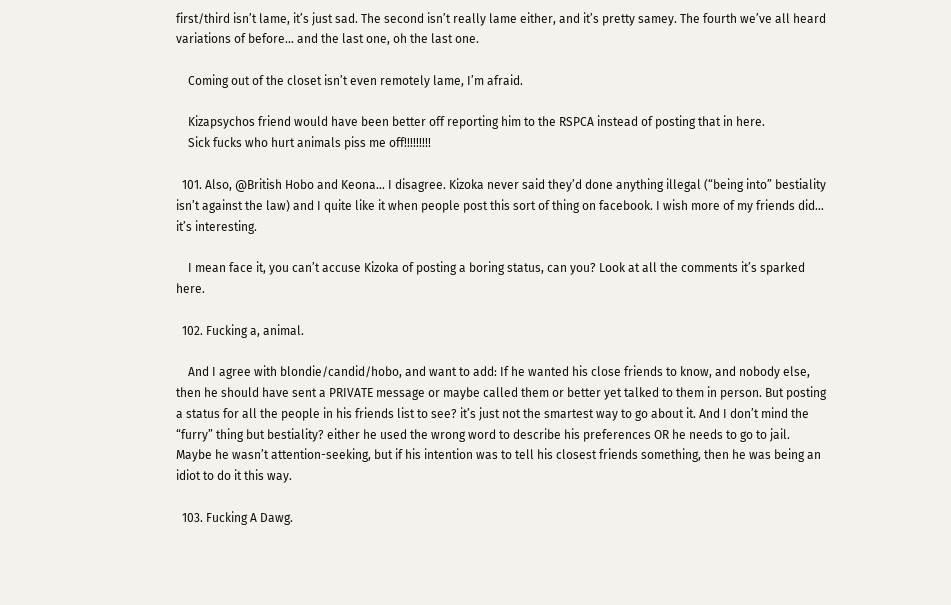first/third isn’t lame, it’s just sad. The second isn’t really lame either, and it’s pretty samey. The fourth we’ve all heard variations of before… and the last one, oh the last one.

    Coming out of the closet isn’t even remotely lame, I’m afraid.

    Kizapsychos friend would have been better off reporting him to the RSPCA instead of posting that in here.
    Sick fucks who hurt animals piss me off!!!!!!!!!

  101. Also, @British Hobo and Keona… I disagree. Kizoka never said they’d done anything illegal (“being into” bestiality isn’t against the law) and I quite like it when people post this sort of thing on facebook. I wish more of my friends did… it’s interesting.

    I mean face it, you can’t accuse Kizoka of posting a boring status, can you? Look at all the comments it’s sparked here.

  102. Fucking a, animal.

    And I agree with blondie/candid/hobo, and want to add: If he wanted his close friends to know, and nobody else, then he should have sent a PRIVATE message or maybe called them or better yet talked to them in person. But posting a status for all the people in his friends list to see? it’s just not the smartest way to go about it. And I don’t mind the “furry” thing but bestiality? either he used the wrong word to describe his preferences OR he needs to go to jail. Maybe he wasn’t attention-seeking, but if his intention was to tell his closest friends something, then he was being an idiot to do it this way.

  103. Fucking A Dawg.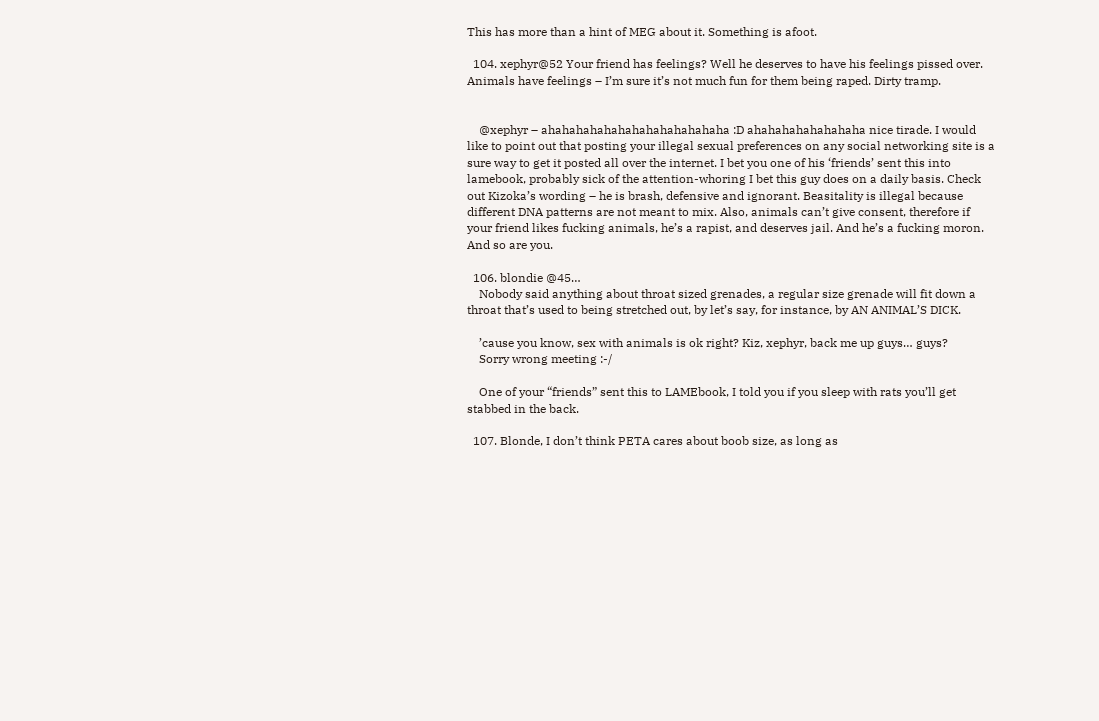This has more than a hint of MEG about it. Something is afoot.

  104. xephyr@52 Your friend has feelings? Well he deserves to have his feelings pissed over. Animals have feelings – I’m sure it’s not much fun for them being raped. Dirty tramp.


    @xephyr – ahahahahahahahahahahahahaha :D ahahahahahahahaha nice tirade. I would like to point out that posting your illegal sexual preferences on any social networking site is a sure way to get it posted all over the internet. I bet you one of his ‘friends’ sent this into lamebook, probably sick of the attention-whoring I bet this guy does on a daily basis. Check out Kizoka’s wording – he is brash, defensive and ignorant. Beasitality is illegal because different DNA patterns are not meant to mix. Also, animals can’t give consent, therefore if your friend likes fucking animals, he’s a rapist, and deserves jail. And he’s a fucking moron. And so are you.

  106. blondie @45…
    Nobody said anything about throat sized grenades, a regular size grenade will fit down a throat that’s used to being stretched out, by let’s say, for instance, by AN ANIMAL’S DICK.

    ’cause you know, sex with animals is ok right? Kiz, xephyr, back me up guys… guys?
    Sorry wrong meeting :-/

    One of your “friends” sent this to LAMEbook, I told you if you sleep with rats you’ll get stabbed in the back.

  107. Blonde, I don’t think PETA cares about boob size, as long as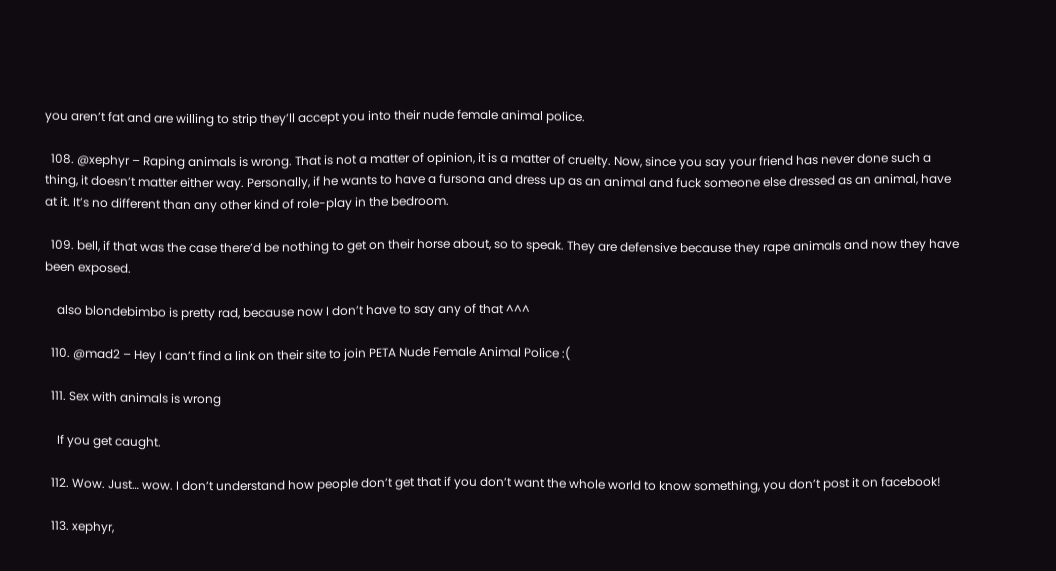you aren’t fat and are willing to strip they’ll accept you into their nude female animal police.

  108. @xephyr – Raping animals is wrong. That is not a matter of opinion, it is a matter of cruelty. Now, since you say your friend has never done such a thing, it doesn’t matter either way. Personally, if he wants to have a fursona and dress up as an animal and fuck someone else dressed as an animal, have at it. It’s no different than any other kind of role-play in the bedroom.

  109. bell, if that was the case there’d be nothing to get on their horse about, so to speak. They are defensive because they rape animals and now they have been exposed.

    also blondebimbo is pretty rad, because now I don’t have to say any of that ^^^

  110. @mad2 – Hey I can’t find a link on their site to join PETA Nude Female Animal Police :(

  111. Sex with animals is wrong

    If you get caught.

  112. Wow. Just… wow. I don’t understand how people don’t get that if you don’t want the whole world to know something, you don’t post it on facebook!

  113. xephyr,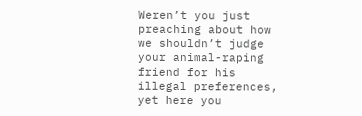Weren’t you just preaching about how we shouldn’t judge your animal-raping friend for his illegal preferences, yet here you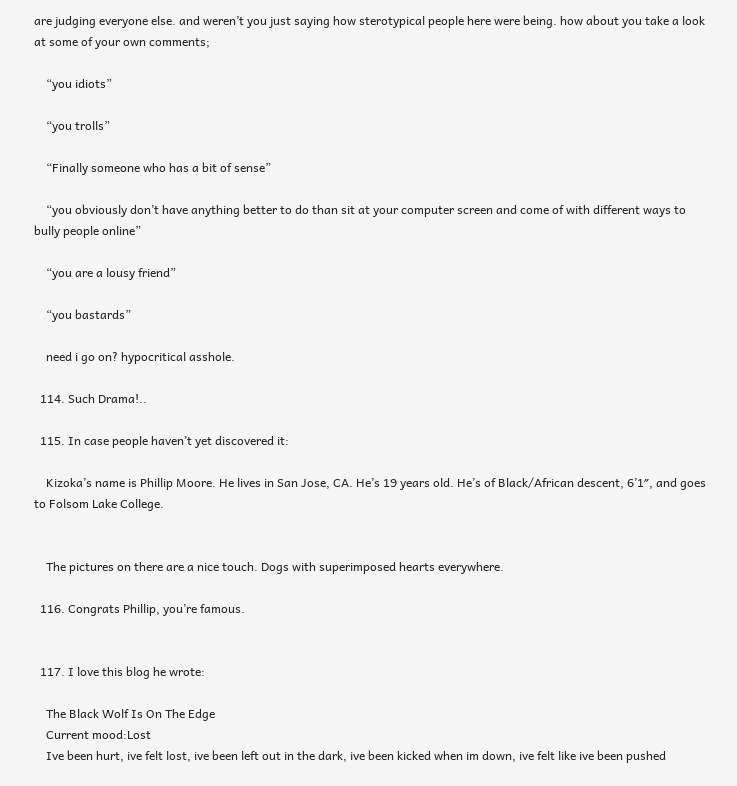are judging everyone else. and weren’t you just saying how sterotypical people here were being. how about you take a look at some of your own comments;

    “you idiots”

    “you trolls”

    “Finally someone who has a bit of sense”

    “you obviously don’t have anything better to do than sit at your computer screen and come of with different ways to bully people online”

    “you are a lousy friend”

    “you bastards”

    need i go on? hypocritical asshole.

  114. Such Drama!..

  115. In case people haven’t yet discovered it:

    Kizoka’s name is Phillip Moore. He lives in San Jose, CA. He’s 19 years old. He’s of Black/African descent, 6’1″, and goes to Folsom Lake College.


    The pictures on there are a nice touch. Dogs with superimposed hearts everywhere.

  116. Congrats Phillip, you’re famous.


  117. I love this blog he wrote:

    The Black Wolf Is On The Edge
    Current mood:Lost
    Ive been hurt, ive felt lost, ive been left out in the dark, ive been kicked when im down, ive felt like ive been pushed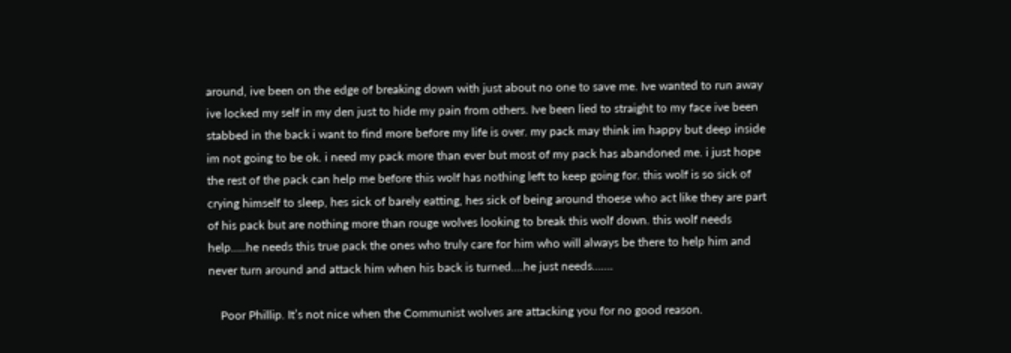around, ive been on the edge of breaking down with just about no one to save me. Ive wanted to run away ive locked my self in my den just to hide my pain from others. Ive been lied to straight to my face ive been stabbed in the back i want to find more before my life is over. my pack may think im happy but deep inside im not going to be ok. i need my pack more than ever but most of my pack has abandoned me. i just hope the rest of the pack can help me before this wolf has nothing left to keep going for. this wolf is so sick of crying himself to sleep, hes sick of barely eatting, hes sick of being around thoese who act like they are part of his pack but are nothing more than rouge wolves looking to break this wolf down. this wolf needs help…..he needs this true pack the ones who truly care for him who will always be there to help him and never turn around and attack him when his back is turned….he just needs…….

    Poor Phillip. It’s not nice when the Communist wolves are attacking you for no good reason.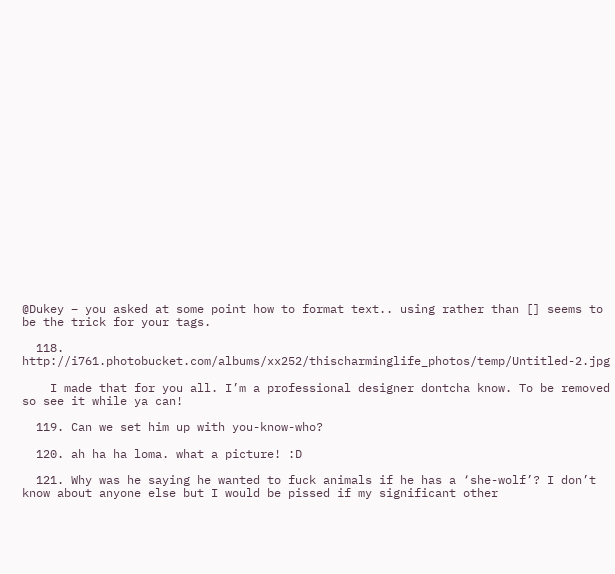@Dukey – you asked at some point how to format text.. using rather than [] seems to be the trick for your tags.

  118. http://i761.photobucket.com/albums/xx252/thischarminglife_photos/temp/Untitled-2.jpg

    I made that for you all. I’m a professional designer dontcha know. To be removed so see it while ya can!

  119. Can we set him up with you-know-who?

  120. ah ha ha loma. what a picture! :D

  121. Why was he saying he wanted to fuck animals if he has a ‘she-wolf’? I don’t know about anyone else but I would be pissed if my significant other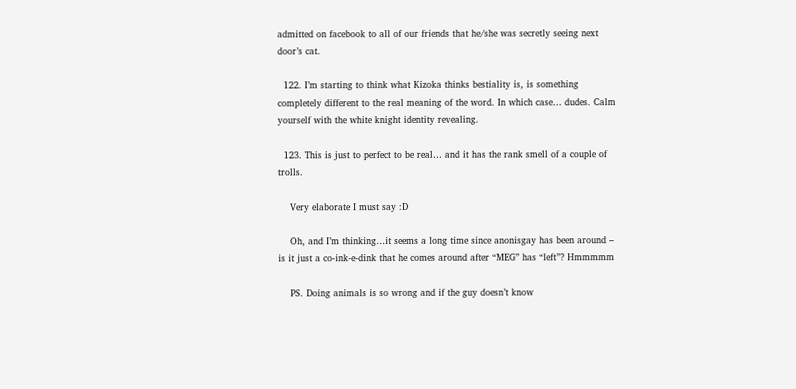admitted on facebook to all of our friends that he/she was secretly seeing next door’s cat.

  122. I’m starting to think what Kizoka thinks bestiality is, is something completely different to the real meaning of the word. In which case… dudes. Calm yourself with the white knight identity revealing.

  123. This is just to perfect to be real… and it has the rank smell of a couple of trolls.

    Very elaborate I must say :D

    Oh, and I’m thinking…it seems a long time since anonisgay has been around – is it just a co-ink-e-dink that he comes around after “MEG” has “left”? Hmmmmm

    PS. Doing animals is so wrong and if the guy doesn’t know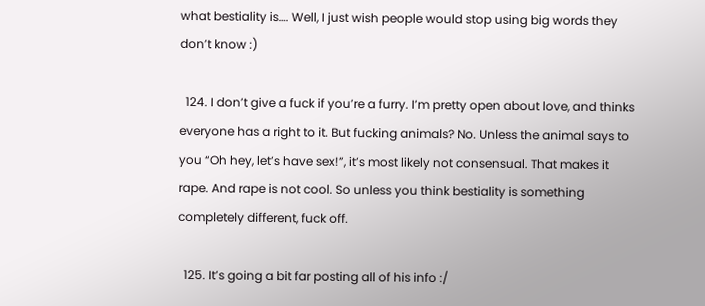what bestiality is…. Well, I just wish people would stop using big words they don’t know :)

  124. I don’t give a fuck if you’re a furry. I’m pretty open about love, and thinks everyone has a right to it. But fucking animals? No. Unless the animal says to you “Oh hey, let’s have sex!”, it’s most likely not consensual. That makes it rape. And rape is not cool. So unless you think bestiality is something completely different, fuck off.

  125. It’s going a bit far posting all of his info :/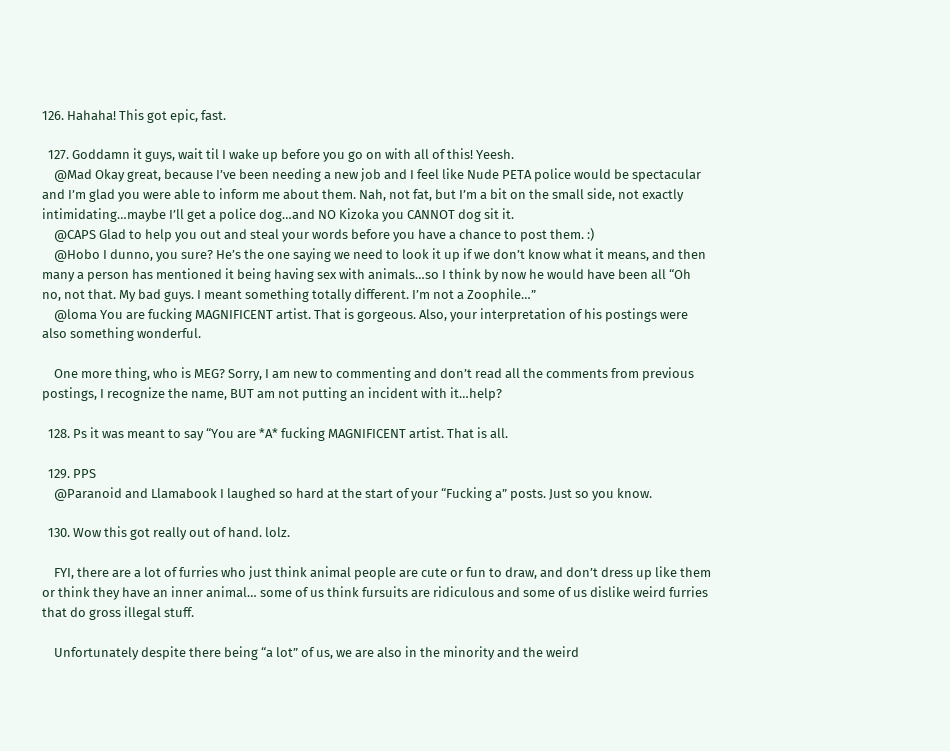126. Hahaha! This got epic, fast.

  127. Goddamn it guys, wait til I wake up before you go on with all of this! Yeesh.
    @Mad Okay great, because I’ve been needing a new job and I feel like Nude PETA police would be spectacular and I’m glad you were able to inform me about them. Nah, not fat, but I’m a bit on the small side, not exactly intimidating…maybe I’ll get a police dog…and NO Kizoka you CANNOT dog sit it.
    @CAPS Glad to help you out and steal your words before you have a chance to post them. :)
    @Hobo I dunno, you sure? He’s the one saying we need to look it up if we don’t know what it means, and then many a person has mentioned it being having sex with animals…so I think by now he would have been all “Oh no, not that. My bad guys. I meant something totally different. I’m not a Zoophile…”
    @loma You are fucking MAGNIFICENT artist. That is gorgeous. Also, your interpretation of his postings were also something wonderful.

    One more thing, who is MEG? Sorry, I am new to commenting and don’t read all the comments from previous postings, I recognize the name, BUT am not putting an incident with it…help?

  128. Ps it was meant to say “You are *A* fucking MAGNIFICENT artist. That is all.

  129. PPS
    @Paranoid and Llamabook I laughed so hard at the start of your “Fucking a” posts. Just so you know.

  130. Wow this got really out of hand. lolz.

    FYI, there are a lot of furries who just think animal people are cute or fun to draw, and don’t dress up like them or think they have an inner animal… some of us think fursuits are ridiculous and some of us dislike weird furries that do gross illegal stuff.

    Unfortunately despite there being “a lot” of us, we are also in the minority and the weird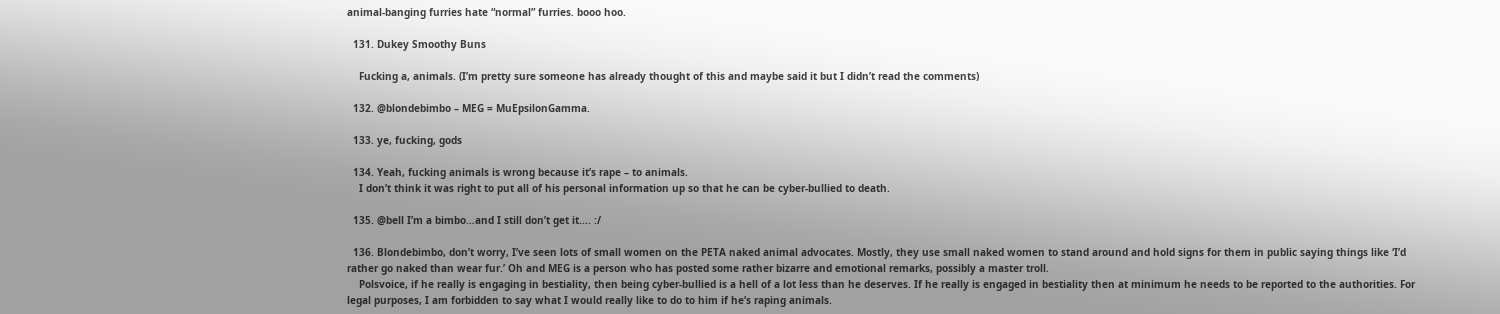animal-banging furries hate “normal” furries. booo hoo.

  131. Dukey Smoothy Buns

    Fucking a, animals. (I’m pretty sure someone has already thought of this and maybe said it but I didn’t read the comments)

  132. @blondebimbo – MEG = MuEpsilonGamma.

  133. ye, fucking, gods

  134. Yeah, fucking animals is wrong because it’s rape – to animals.
    I don’t think it was right to put all of his personal information up so that he can be cyber-bullied to death.

  135. @bell I’m a bimbo…and I still don’t get it…. :/

  136. Blondebimbo, don’t worry, I’ve seen lots of small women on the PETA naked animal advocates. Mostly, they use small naked women to stand around and hold signs for them in public saying things like ‘I’d rather go naked than wear fur.’ Oh and MEG is a person who has posted some rather bizarre and emotional remarks, possibly a master troll.
    Polsvoice, if he really is engaging in bestiality, then being cyber-bullied is a hell of a lot less than he deserves. If he really is engaged in bestiality then at minimum he needs to be reported to the authorities. For legal purposes, I am forbidden to say what I would really like to do to him if he’s raping animals.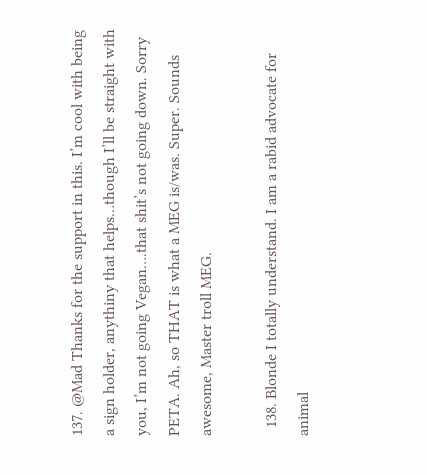137. @Mad Thanks for the support in this. I’m cool with being a sign holder, anythiny that helps…though I’ll be straight with you, I’m not going Vegan….that shit’s not going down. Sorry PETA. Ah, so THAT is what a MEG is/was. Super. Sounds awesome, Master troll MEG.

  138. Blonde I totally understand. I am a rabid advocate for animal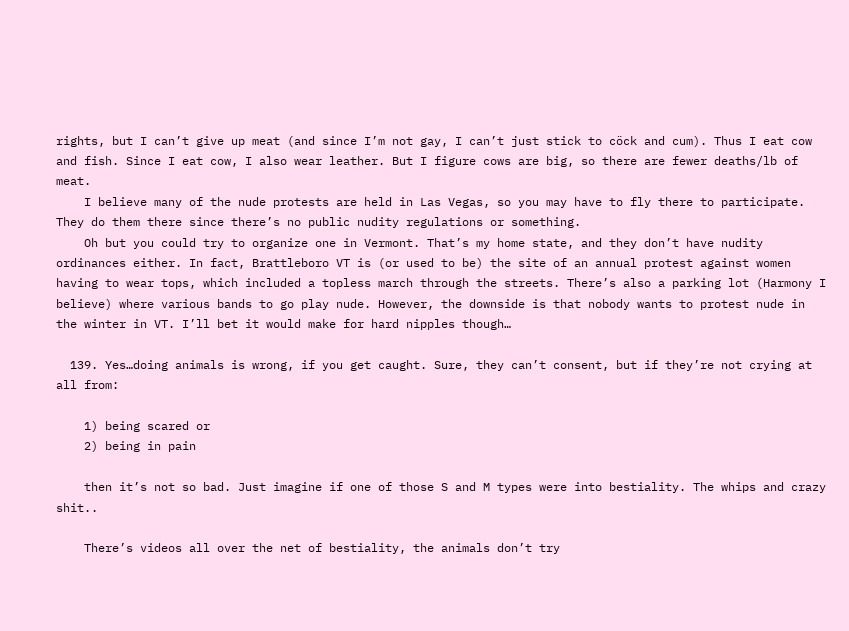rights, but I can’t give up meat (and since I’m not gay, I can’t just stick to cöck and cum). Thus I eat cow and fish. Since I eat cow, I also wear leather. But I figure cows are big, so there are fewer deaths/lb of meat.
    I believe many of the nude protests are held in Las Vegas, so you may have to fly there to participate. They do them there since there’s no public nudity regulations or something.
    Oh but you could try to organize one in Vermont. That’s my home state, and they don’t have nudity ordinances either. In fact, Brattleboro VT is (or used to be) the site of an annual protest against women having to wear tops, which included a topless march through the streets. There’s also a parking lot (Harmony I believe) where various bands to go play nude. However, the downside is that nobody wants to protest nude in the winter in VT. I’ll bet it would make for hard nipples though…

  139. Yes…doing animals is wrong, if you get caught. Sure, they can’t consent, but if they’re not crying at all from:

    1) being scared or
    2) being in pain

    then it’s not so bad. Just imagine if one of those S and M types were into bestiality. The whips and crazy shit..

    There’s videos all over the net of bestiality, the animals don’t try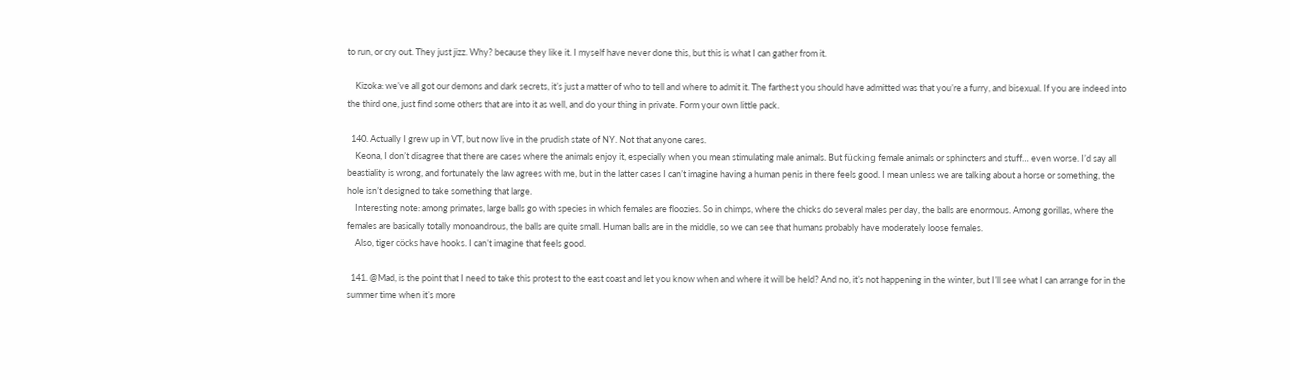to run, or cry out. They just jizz. Why? because they like it. I myself have never done this, but this is what I can gather from it.

    Kizoka: we’ve all got our demons and dark secrets, it’s just a matter of who to tell and where to admit it. The farthest you should have admitted was that you’re a furry, and bisexual. If you are indeed into the third one, just find some others that are into it as well, and do your thing in private. Form your own little pack.

  140. Actually I grew up in VT, but now live in the prudish state of NY. Not that anyone cares.
    Keona, I don’t disagree that there are cases where the animals enjoy it, especially when you mean stimulating male animals. But fücking female animals or sphincters and stuff… even worse. I’d say all beastiality is wrong, and fortunately the law agrees with me, but in the latter cases I can’t imagine having a human penis in there feels good. I mean unless we are talking about a horse or something, the hole isn’t designed to take something that large.
    Interesting note: among primates, large balls go with species in which females are floozies. So in chimps, where the chicks do several males per day, the balls are enormous. Among gorillas, where the females are basically totally monoandrous, the balls are quite small. Human balls are in the middle, so we can see that humans probably have moderately loose females.
    Also, tiger cöcks have hooks. I can’t imagine that feels good.

  141. @Mad, is the point that I need to take this protest to the east coast and let you know when and where it will be held? And no, it’s not happening in the winter, but I’ll see what I can arrange for in the summer time when it’s more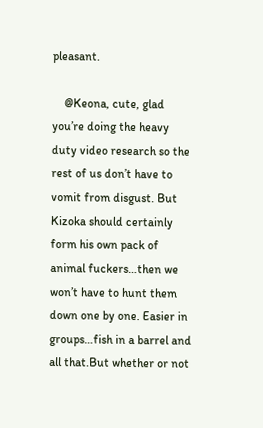pleasant.

    @Keona, cute, glad you’re doing the heavy duty video research so the rest of us don’t have to vomit from disgust. But Kizoka should certainly form his own pack of animal fuckers…then we won’t have to hunt them down one by one. Easier in groups…fish in a barrel and all that.But whether or not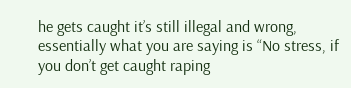he gets caught it’s still illegal and wrong, essentially what you are saying is “No stress, if you don’t get caught raping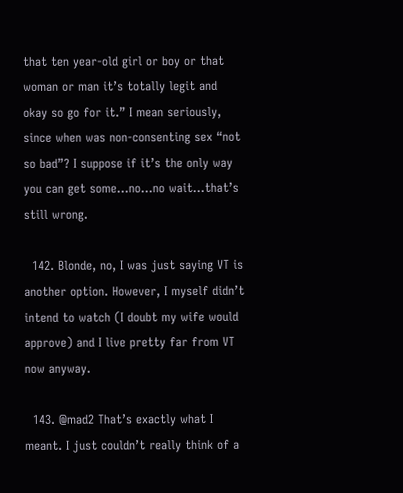that ten year-old girl or boy or that woman or man it’s totally legit and okay so go for it.” I mean seriously, since when was non-consenting sex “not so bad”? I suppose if it’s the only way you can get some…no…no wait…that’s still wrong.

  142. Blonde, no, I was just saying VT is another option. However, I myself didn’t intend to watch (I doubt my wife would approve) and I live pretty far from VT now anyway.

  143. @mad2 That’s exactly what I meant. I just couldn’t really think of a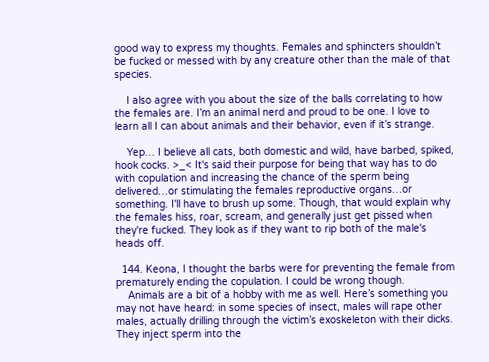good way to express my thoughts. Females and sphincters shouldn’t be fucked or messed with by any creature other than the male of that species.

    I also agree with you about the size of the balls correlating to how the females are. I’m an animal nerd and proud to be one. I love to learn all I can about animals and their behavior, even if it’s strange.

    Yep… I believe all cats, both domestic and wild, have barbed, spiked, hook cocks. >_< It's said their purpose for being that way has to do with copulation and increasing the chance of the sperm being delivered…or stimulating the females reproductive organs…or something. I'll have to brush up some. Though, that would explain why the females hiss, roar, scream, and generally just get pissed when they're fucked. They look as if they want to rip both of the male's heads off.

  144. Keona, I thought the barbs were for preventing the female from prematurely ending the copulation. I could be wrong though.
    Animals are a bit of a hobby with me as well. Here’s something you may not have heard: in some species of insect, males will rape other males, actually drilling through the victim’s exoskeleton with their dicks. They inject sperm into the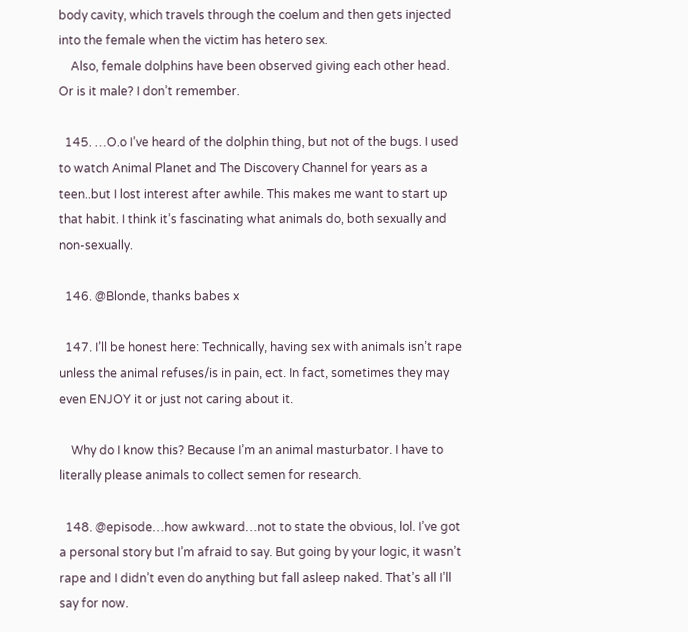body cavity, which travels through the coelum and then gets injected into the female when the victim has hetero sex.
    Also, female dolphins have been observed giving each other head. Or is it male? I don’t remember.

  145. …O.o I’ve heard of the dolphin thing, but not of the bugs. I used to watch Animal Planet and The Discovery Channel for years as a teen..but I lost interest after awhile. This makes me want to start up that habit. I think it’s fascinating what animals do, both sexually and non-sexually.

  146. @Blonde, thanks babes x

  147. I’ll be honest here: Technically, having sex with animals isn’t rape unless the animal refuses/is in pain, ect. In fact, sometimes they may even ENJOY it or just not caring about it.

    Why do I know this? Because I’m an animal masturbator. I have to literally please animals to collect semen for research.

  148. @episode…how awkward…not to state the obvious, lol. I’ve got a personal story but I’m afraid to say. But going by your logic, it wasn’t rape and I didn’t even do anything but fall asleep naked. That’s all I’ll say for now.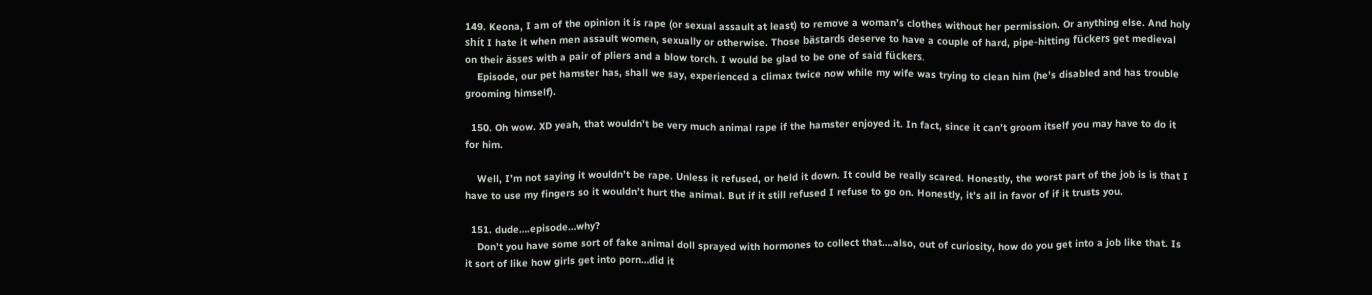149. Keona, I am of the opinion it is rape (or sexual assault at least) to remove a woman’s clothes without her permission. Or anything else. And holy shít I hate it when men assault women, sexually or otherwise. Those bästards deserve to have a couple of hard, pipe-hitting fückers get medieval on their ässes with a pair of pliers and a blow torch. I would be glad to be one of said fückers.
    Episode, our pet hamster has, shall we say, experienced a climax twice now while my wife was trying to clean him (he’s disabled and has trouble grooming himself).

  150. Oh wow. XD yeah, that wouldn’t be very much animal rape if the hamster enjoyed it. In fact, since it can’t groom itself you may have to do it for him.

    Well, I’m not saying it wouldn’t be rape. Unless it refused, or held it down. It could be really scared. Honestly, the worst part of the job is is that I have to use my fingers so it wouldn’t hurt the animal. But if it still refused I refuse to go on. Honestly, it’s all in favor of if it trusts you.

  151. dude….episode…why?
    Don’t you have some sort of fake animal doll sprayed with hormones to collect that….also, out of curiosity, how do you get into a job like that. Is it sort of like how girls get into porn…did it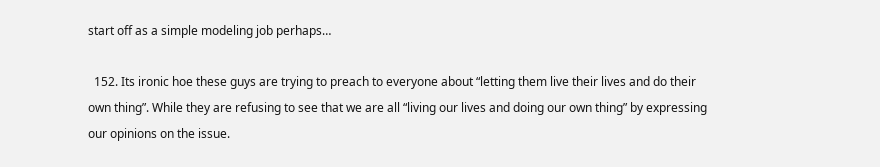start off as a simple modeling job perhaps…

  152. Its ironic hoe these guys are trying to preach to everyone about “letting them live their lives and do their own thing”. While they are refusing to see that we are all “living our lives and doing our own thing” by expressing our opinions on the issue.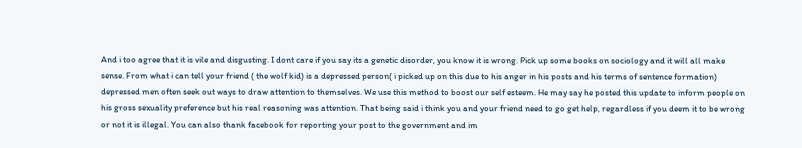And i too agree that it is vile and disgusting. I dont care if you say its a genetic disorder, you know it is wrong. Pick up some books on sociology and it will all make sense. From what i can tell your friend ( the wolf kid) is a depressed person( i picked up on this due to his anger in his posts and his terms of sentence formation) depressed men often seek out ways to draw attention to themselves. We use this method to boost our self esteem. He may say he posted this update to inform people on his gross sexuality preference but his real reasoning was attention. That being said i think you and your friend need to go get help, regardless if you deem it to be wrong or not it is illegal. You can also thank facebook for reporting your post to the government and im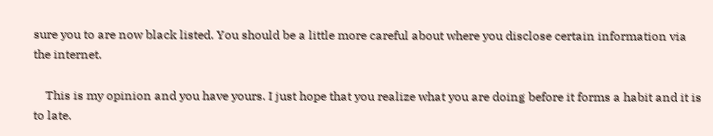sure you to are now black listed. You should be a little more careful about where you disclose certain information via the internet.

    This is my opinion and you have yours. I just hope that you realize what you are doing before it forms a habit and it is to late.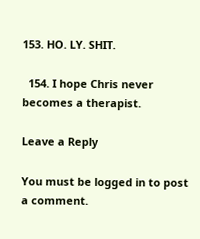153. HO. LY. SHIT.

  154. I hope Chris never becomes a therapist.

Leave a Reply

You must be logged in to post a comment.